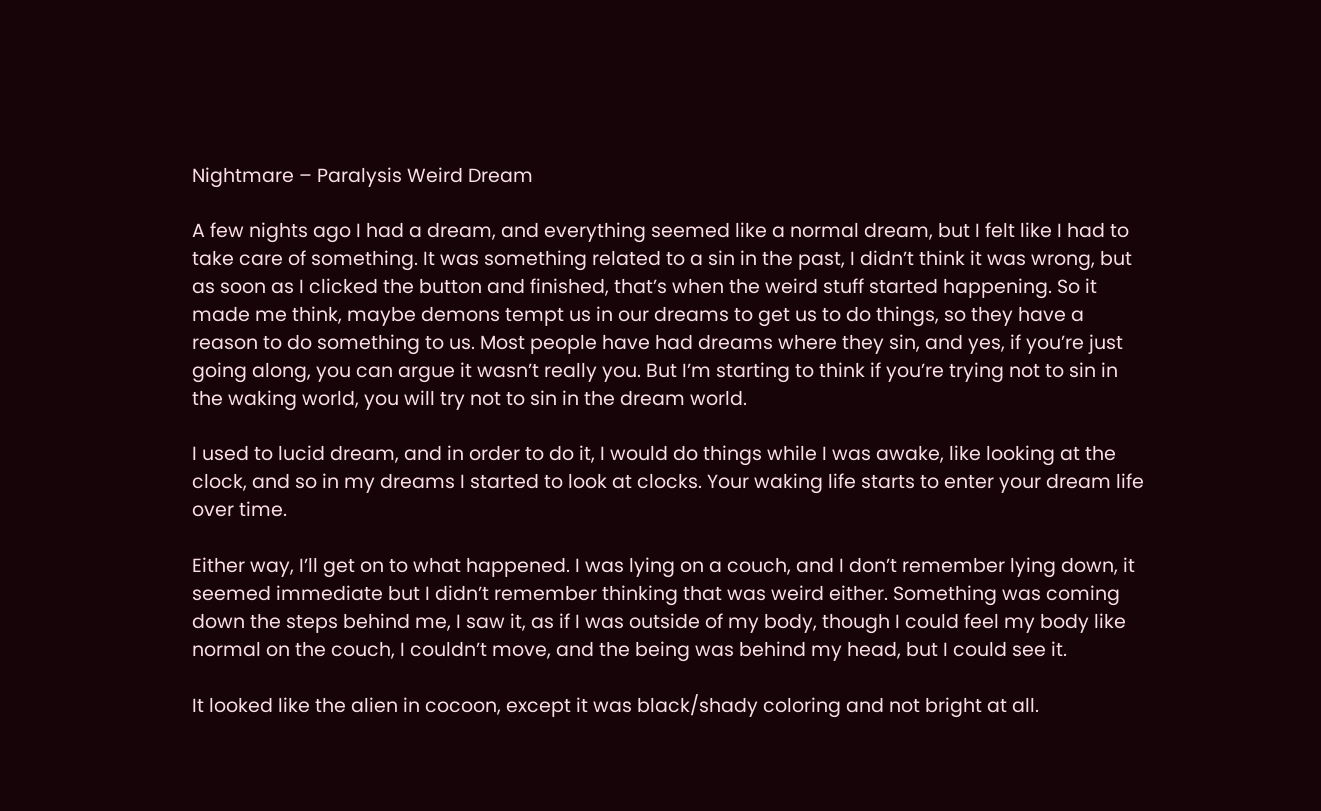Nightmare – Paralysis Weird Dream

A few nights ago I had a dream, and everything seemed like a normal dream, but I felt like I had to take care of something. It was something related to a sin in the past, I didn’t think it was wrong, but as soon as I clicked the button and finished, that’s when the weird stuff started happening. So it made me think, maybe demons tempt us in our dreams to get us to do things, so they have a reason to do something to us. Most people have had dreams where they sin, and yes, if you’re just going along, you can argue it wasn’t really you. But I’m starting to think if you’re trying not to sin in the waking world, you will try not to sin in the dream world.

I used to lucid dream, and in order to do it, I would do things while I was awake, like looking at the clock, and so in my dreams I started to look at clocks. Your waking life starts to enter your dream life over time.

Either way, I’ll get on to what happened. I was lying on a couch, and I don’t remember lying down, it seemed immediate but I didn’t remember thinking that was weird either. Something was coming down the steps behind me, I saw it, as if I was outside of my body, though I could feel my body like normal on the couch, I couldn’t move, and the being was behind my head, but I could see it.

It looked like the alien in cocoon, except it was black/shady coloring and not bright at all.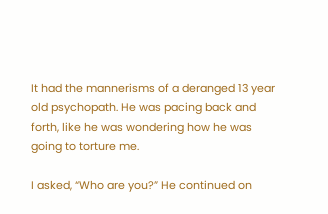It had the mannerisms of a deranged 13 year old psychopath. He was pacing back and forth, like he was wondering how he was going to torture me.

I asked, “Who are you?” He continued on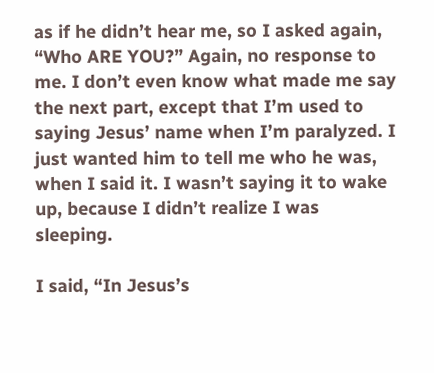as if he didn’t hear me, so I asked again, “Who ARE YOU?” Again, no response to me. I don’t even know what made me say the next part, except that I’m used to saying Jesus’ name when I’m paralyzed. I just wanted him to tell me who he was, when I said it. I wasn’t saying it to wake up, because I didn’t realize I was sleeping.

I said, “In Jesus’s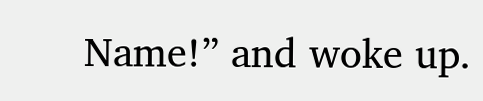Name!” and woke up.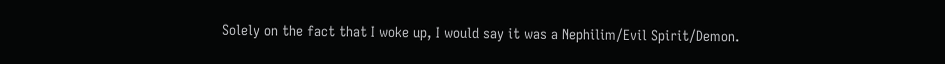Solely on the fact that I woke up, I would say it was a Nephilim/Evil Spirit/Demon.